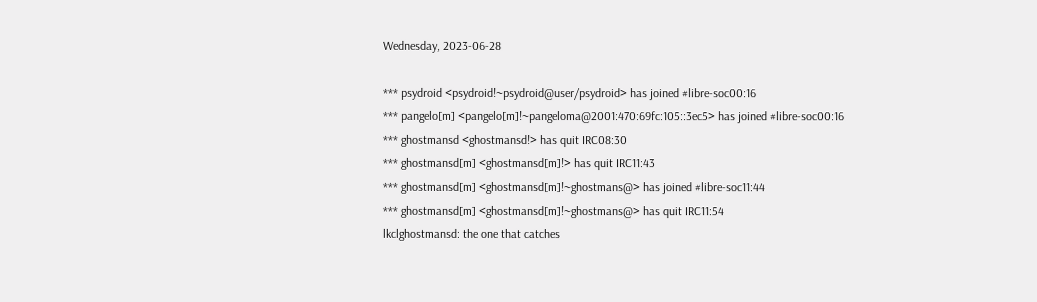Wednesday, 2023-06-28

*** psydroid <psydroid!~psydroid@user/psydroid> has joined #libre-soc00:16
*** pangelo[m] <pangelo[m]!~pangeloma@2001:470:69fc:105::3ec5> has joined #libre-soc00:16
*** ghostmansd <ghostmansd!> has quit IRC08:30
*** ghostmansd[m] <ghostmansd[m]!> has quit IRC11:43
*** ghostmansd[m] <ghostmansd[m]!~ghostmans@> has joined #libre-soc11:44
*** ghostmansd[m] <ghostmansd[m]!~ghostmans@> has quit IRC11:54
lkclghostmansd: the one that catches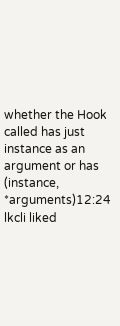whether the Hook called has just instance as an argument or has (instance, *arguments)12:24
lkcli liked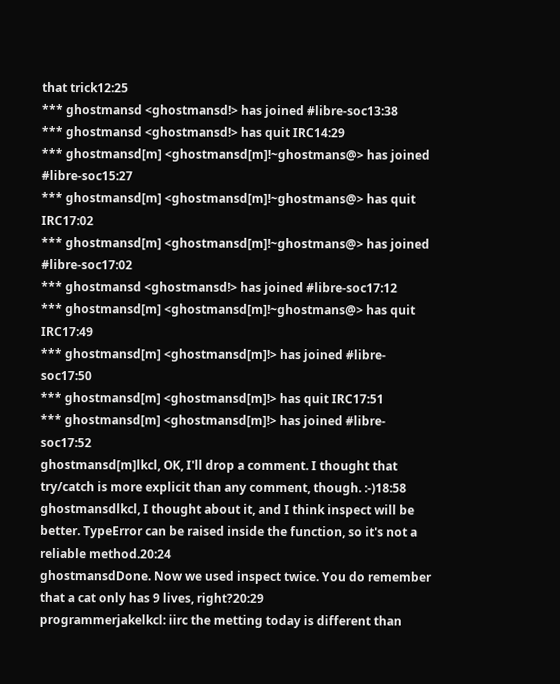that trick12:25
*** ghostmansd <ghostmansd!> has joined #libre-soc13:38
*** ghostmansd <ghostmansd!> has quit IRC14:29
*** ghostmansd[m] <ghostmansd[m]!~ghostmans@> has joined #libre-soc15:27
*** ghostmansd[m] <ghostmansd[m]!~ghostmans@> has quit IRC17:02
*** ghostmansd[m] <ghostmansd[m]!~ghostmans@> has joined #libre-soc17:02
*** ghostmansd <ghostmansd!> has joined #libre-soc17:12
*** ghostmansd[m] <ghostmansd[m]!~ghostmans@> has quit IRC17:49
*** ghostmansd[m] <ghostmansd[m]!> has joined #libre-soc17:50
*** ghostmansd[m] <ghostmansd[m]!> has quit IRC17:51
*** ghostmansd[m] <ghostmansd[m]!> has joined #libre-soc17:52
ghostmansd[m]lkcl, OK, I'll drop a comment. I thought that try/catch is more explicit than any comment, though. :-)18:58
ghostmansdlkcl, I thought about it, and I think inspect will be better. TypeError can be raised inside the function, so it's not a reliable method.20:24
ghostmansdDone. Now we used inspect twice. You do remember that a cat only has 9 lives, right?20:29
programmerjakelkcl: iirc the metting today is different than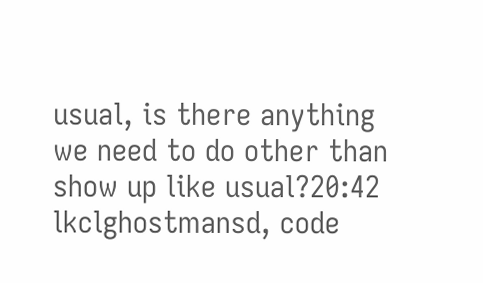usual, is there anything we need to do other than show up like usual?20:42
lkclghostmansd, code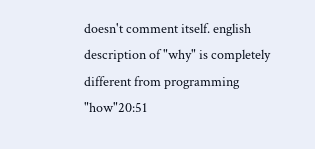doesn't comment itself. english description of "why" is completely different from programming "how"20:51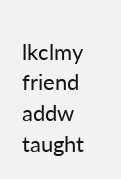lkclmy friend addw taught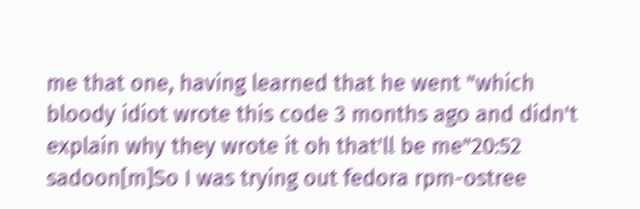me that one, having learned that he went "which bloody idiot wrote this code 3 months ago and didn't explain why they wrote it oh that'll be me"20:52
sadoon[m]So I was trying out fedora rpm-ostree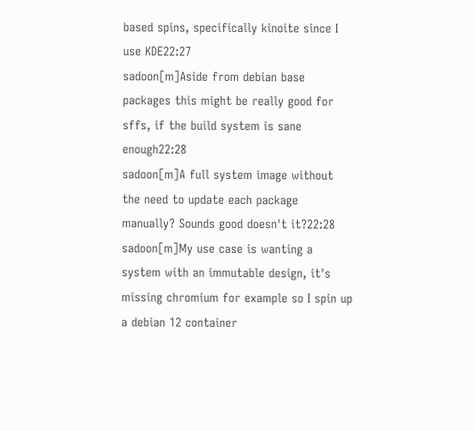based spins, specifically kinoite since I use KDE22:27
sadoon[m]Aside from debian base packages this might be really good for sffs, if the build system is sane enough22:28
sadoon[m]A full system image without the need to update each package manually? Sounds good doesn't it?22:28
sadoon[m]My use case is wanting a system with an immutable design, it's missing chromium for example so I spin up a debian 12 container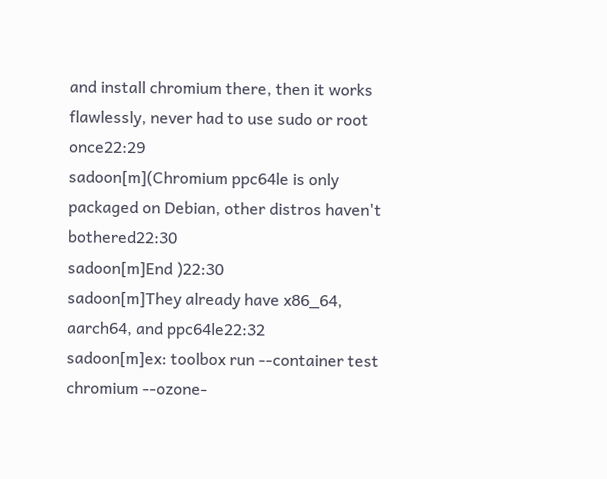and install chromium there, then it works flawlessly, never had to use sudo or root once22:29
sadoon[m](Chromium ppc64le is only packaged on Debian, other distros haven't bothered22:30
sadoon[m]End )22:30
sadoon[m]They already have x86_64, aarch64, and ppc64le22:32
sadoon[m]ex: toolbox run --container test chromium --ozone-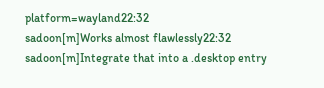platform=wayland22:32
sadoon[m]Works almost flawlessly22:32
sadoon[m]Integrate that into a .desktop entry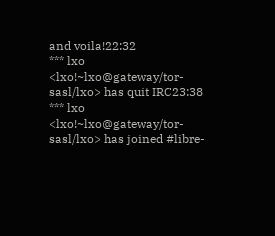and voila!22:32
*** lxo <lxo!~lxo@gateway/tor-sasl/lxo> has quit IRC23:38
*** lxo <lxo!~lxo@gateway/tor-sasl/lxo> has joined #libre-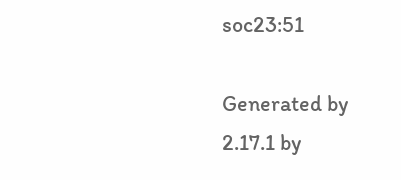soc23:51

Generated by 2.17.1 by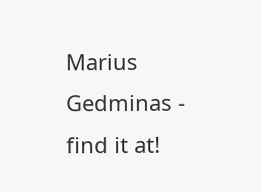Marius Gedminas - find it at!